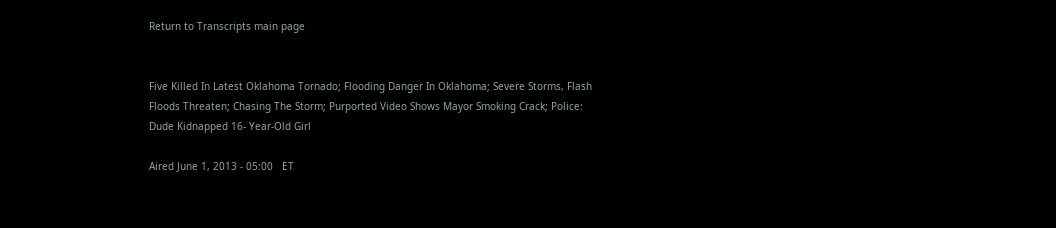Return to Transcripts main page


Five Killed In Latest Oklahoma Tornado; Flooding Danger In Oklahoma; Severe Storms, Flash Floods Threaten; Chasing The Storm; Purported Video Shows Mayor Smoking Crack; Police: Dude Kidnapped 16- Year-Old Girl

Aired June 1, 2013 - 05:00   ET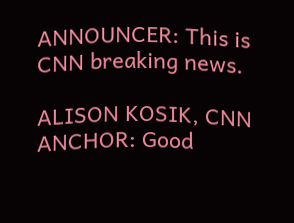ANNOUNCER: This is CNN breaking news.

ALISON KOSIK, CNN ANCHOR: Good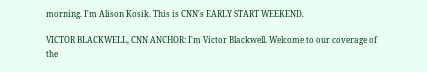morning. I'm Alison Kosik. This is CNN's EARLY START WEEKEND.

VICTOR BLACKWELL, CNN ANCHOR: I'm Victor Blackwell. Welcome to our coverage of the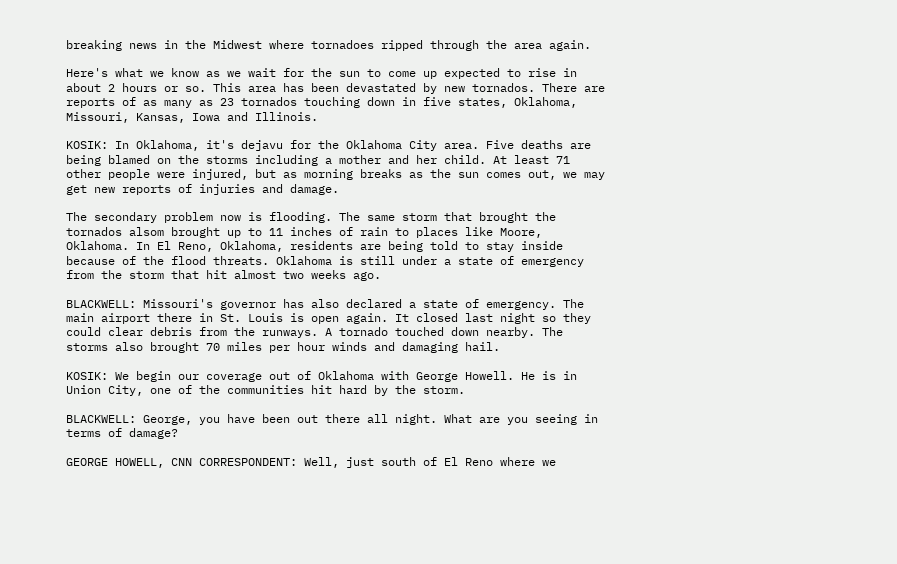breaking news in the Midwest where tornadoes ripped through the area again.

Here's what we know as we wait for the sun to come up expected to rise in about 2 hours or so. This area has been devastated by new tornados. There are reports of as many as 23 tornados touching down in five states, Oklahoma, Missouri, Kansas, Iowa and Illinois.

KOSIK: In Oklahoma, it's dejavu for the Oklahoma City area. Five deaths are being blamed on the storms including a mother and her child. At least 71 other people were injured, but as morning breaks as the sun comes out, we may get new reports of injuries and damage.

The secondary problem now is flooding. The same storm that brought the tornados alsom brought up to 11 inches of rain to places like Moore, Oklahoma. In El Reno, Oklahoma, residents are being told to stay inside because of the flood threats. Oklahoma is still under a state of emergency from the storm that hit almost two weeks ago.

BLACKWELL: Missouri's governor has also declared a state of emergency. The main airport there in St. Louis is open again. It closed last night so they could clear debris from the runways. A tornado touched down nearby. The storms also brought 70 miles per hour winds and damaging hail.

KOSIK: We begin our coverage out of Oklahoma with George Howell. He is in Union City, one of the communities hit hard by the storm.

BLACKWELL: George, you have been out there all night. What are you seeing in terms of damage?

GEORGE HOWELL, CNN CORRESPONDENT: Well, just south of El Reno where we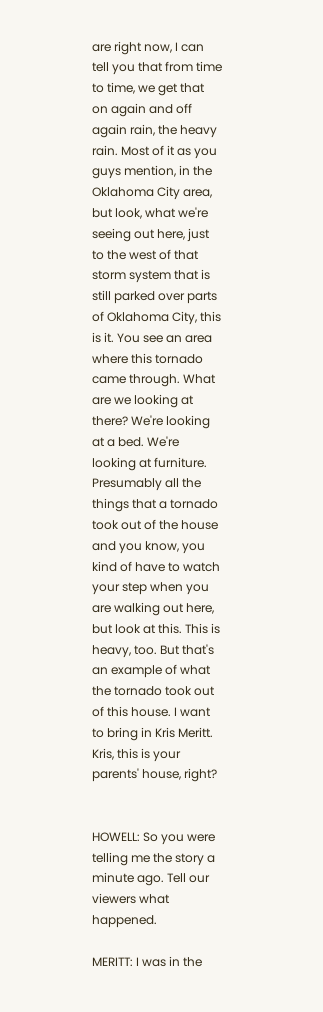are right now, I can tell you that from time to time, we get that on again and off again rain, the heavy rain. Most of it as you guys mention, in the Oklahoma City area, but look, what we're seeing out here, just to the west of that storm system that is still parked over parts of Oklahoma City, this is it. You see an area where this tornado came through. What are we looking at there? We're looking at a bed. We're looking at furniture. Presumably all the things that a tornado took out of the house and you know, you kind of have to watch your step when you are walking out here, but look at this. This is heavy, too. But that's an example of what the tornado took out of this house. I want to bring in Kris Meritt. Kris, this is your parents' house, right?


HOWELL: So you were telling me the story a minute ago. Tell our viewers what happened.

MERITT: I was in the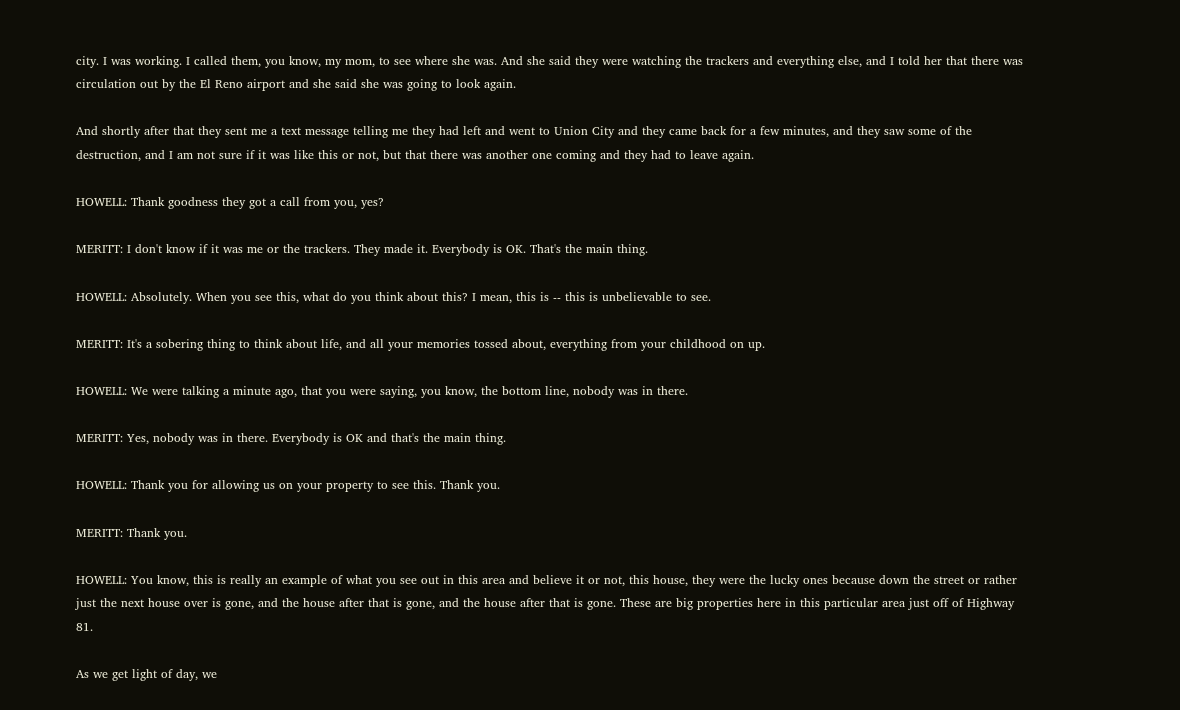city. I was working. I called them, you know, my mom, to see where she was. And she said they were watching the trackers and everything else, and I told her that there was circulation out by the El Reno airport and she said she was going to look again.

And shortly after that they sent me a text message telling me they had left and went to Union City and they came back for a few minutes, and they saw some of the destruction, and I am not sure if it was like this or not, but that there was another one coming and they had to leave again.

HOWELL: Thank goodness they got a call from you, yes?

MERITT: I don't know if it was me or the trackers. They made it. Everybody is OK. That's the main thing.

HOWELL: Absolutely. When you see this, what do you think about this? I mean, this is -- this is unbelievable to see.

MERITT: It's a sobering thing to think about life, and all your memories tossed about, everything from your childhood on up.

HOWELL: We were talking a minute ago, that you were saying, you know, the bottom line, nobody was in there.

MERITT: Yes, nobody was in there. Everybody is OK and that's the main thing.

HOWELL: Thank you for allowing us on your property to see this. Thank you.

MERITT: Thank you.

HOWELL: You know, this is really an example of what you see out in this area and believe it or not, this house, they were the lucky ones because down the street or rather just the next house over is gone, and the house after that is gone, and the house after that is gone. These are big properties here in this particular area just off of Highway 81.

As we get light of day, we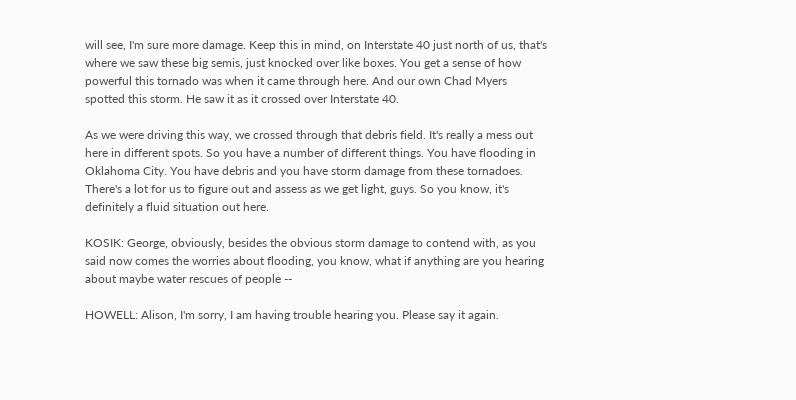will see, I'm sure more damage. Keep this in mind, on Interstate 40 just north of us, that's where we saw these big semis, just knocked over like boxes. You get a sense of how powerful this tornado was when it came through here. And our own Chad Myers spotted this storm. He saw it as it crossed over Interstate 40.

As we were driving this way, we crossed through that debris field. It's really a mess out here in different spots. So you have a number of different things. You have flooding in Oklahoma City. You have debris and you have storm damage from these tornadoes. There's a lot for us to figure out and assess as we get light, guys. So you know, it's definitely a fluid situation out here.

KOSIK: George, obviously, besides the obvious storm damage to contend with, as you said now comes the worries about flooding, you know, what if anything are you hearing about maybe water rescues of people --

HOWELL: Alison, I'm sorry, I am having trouble hearing you. Please say it again.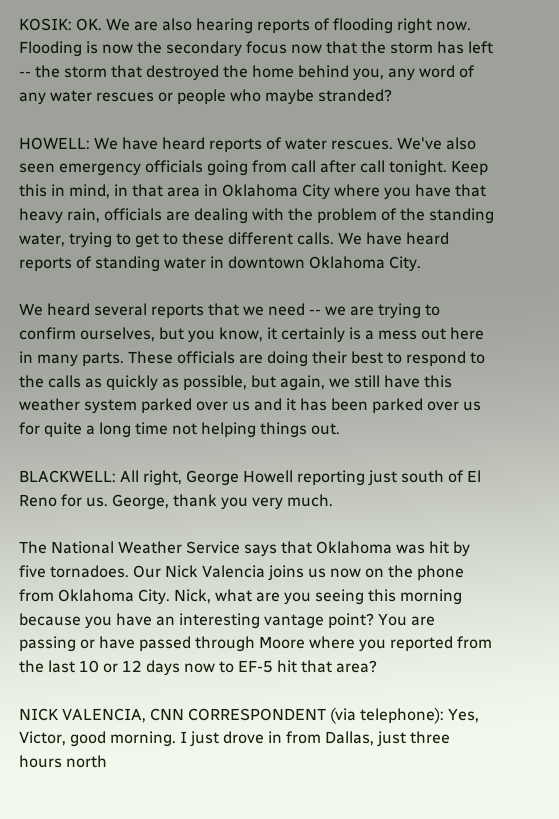KOSIK: OK. We are also hearing reports of flooding right now. Flooding is now the secondary focus now that the storm has left -- the storm that destroyed the home behind you, any word of any water rescues or people who maybe stranded?

HOWELL: We have heard reports of water rescues. We've also seen emergency officials going from call after call tonight. Keep this in mind, in that area in Oklahoma City where you have that heavy rain, officials are dealing with the problem of the standing water, trying to get to these different calls. We have heard reports of standing water in downtown Oklahoma City.

We heard several reports that we need -- we are trying to confirm ourselves, but you know, it certainly is a mess out here in many parts. These officials are doing their best to respond to the calls as quickly as possible, but again, we still have this weather system parked over us and it has been parked over us for quite a long time not helping things out.

BLACKWELL: All right, George Howell reporting just south of El Reno for us. George, thank you very much.

The National Weather Service says that Oklahoma was hit by five tornadoes. Our Nick Valencia joins us now on the phone from Oklahoma City. Nick, what are you seeing this morning because you have an interesting vantage point? You are passing or have passed through Moore where you reported from the last 10 or 12 days now to EF-5 hit that area?

NICK VALENCIA, CNN CORRESPONDENT (via telephone): Yes, Victor, good morning. I just drove in from Dallas, just three hours north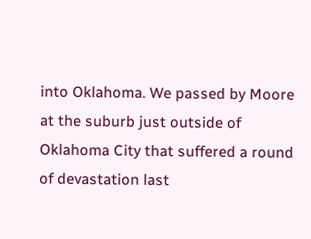into Oklahoma. We passed by Moore at the suburb just outside of Oklahoma City that suffered a round of devastation last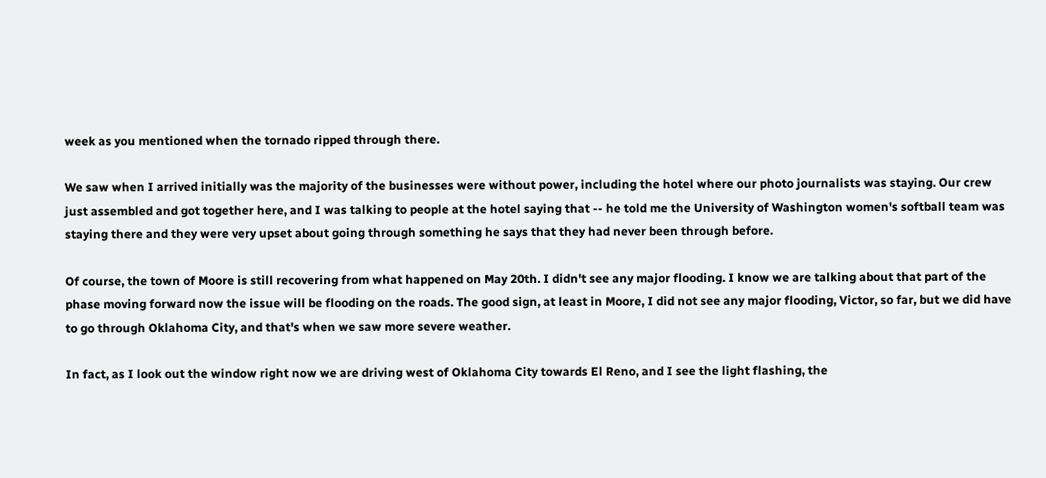week as you mentioned when the tornado ripped through there.

We saw when I arrived initially was the majority of the businesses were without power, including the hotel where our photo journalists was staying. Our crew just assembled and got together here, and I was talking to people at the hotel saying that -- he told me the University of Washington women's softball team was staying there and they were very upset about going through something he says that they had never been through before.

Of course, the town of Moore is still recovering from what happened on May 20th. I didn't see any major flooding. I know we are talking about that part of the phase moving forward now the issue will be flooding on the roads. The good sign, at least in Moore, I did not see any major flooding, Victor, so far, but we did have to go through Oklahoma City, and that's when we saw more severe weather.

In fact, as I look out the window right now we are driving west of Oklahoma City towards El Reno, and I see the light flashing, the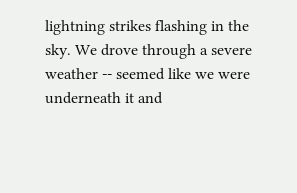lightning strikes flashing in the sky. We drove through a severe weather -- seemed like we were underneath it and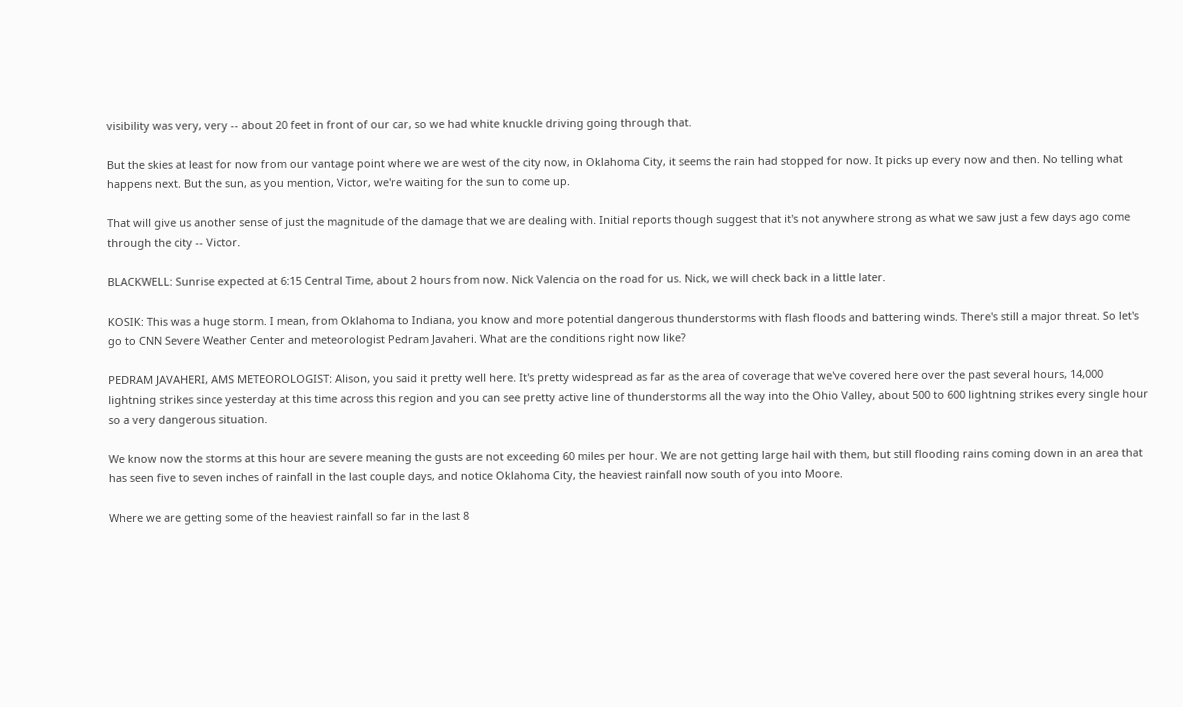visibility was very, very -- about 20 feet in front of our car, so we had white knuckle driving going through that.

But the skies at least for now from our vantage point where we are west of the city now, in Oklahoma City, it seems the rain had stopped for now. It picks up every now and then. No telling what happens next. But the sun, as you mention, Victor, we're waiting for the sun to come up.

That will give us another sense of just the magnitude of the damage that we are dealing with. Initial reports though suggest that it's not anywhere strong as what we saw just a few days ago come through the city -- Victor.

BLACKWELL: Sunrise expected at 6:15 Central Time, about 2 hours from now. Nick Valencia on the road for us. Nick, we will check back in a little later.

KOSIK: This was a huge storm. I mean, from Oklahoma to Indiana, you know and more potential dangerous thunderstorms with flash floods and battering winds. There's still a major threat. So let's go to CNN Severe Weather Center and meteorologist Pedram Javaheri. What are the conditions right now like?

PEDRAM JAVAHERI, AMS METEOROLOGIST: Alison, you said it pretty well here. It's pretty widespread as far as the area of coverage that we've covered here over the past several hours, 14,000 lightning strikes since yesterday at this time across this region and you can see pretty active line of thunderstorms all the way into the Ohio Valley, about 500 to 600 lightning strikes every single hour so a very dangerous situation.

We know now the storms at this hour are severe meaning the gusts are not exceeding 60 miles per hour. We are not getting large hail with them, but still flooding rains coming down in an area that has seen five to seven inches of rainfall in the last couple days, and notice Oklahoma City, the heaviest rainfall now south of you into Moore.

Where we are getting some of the heaviest rainfall so far in the last 8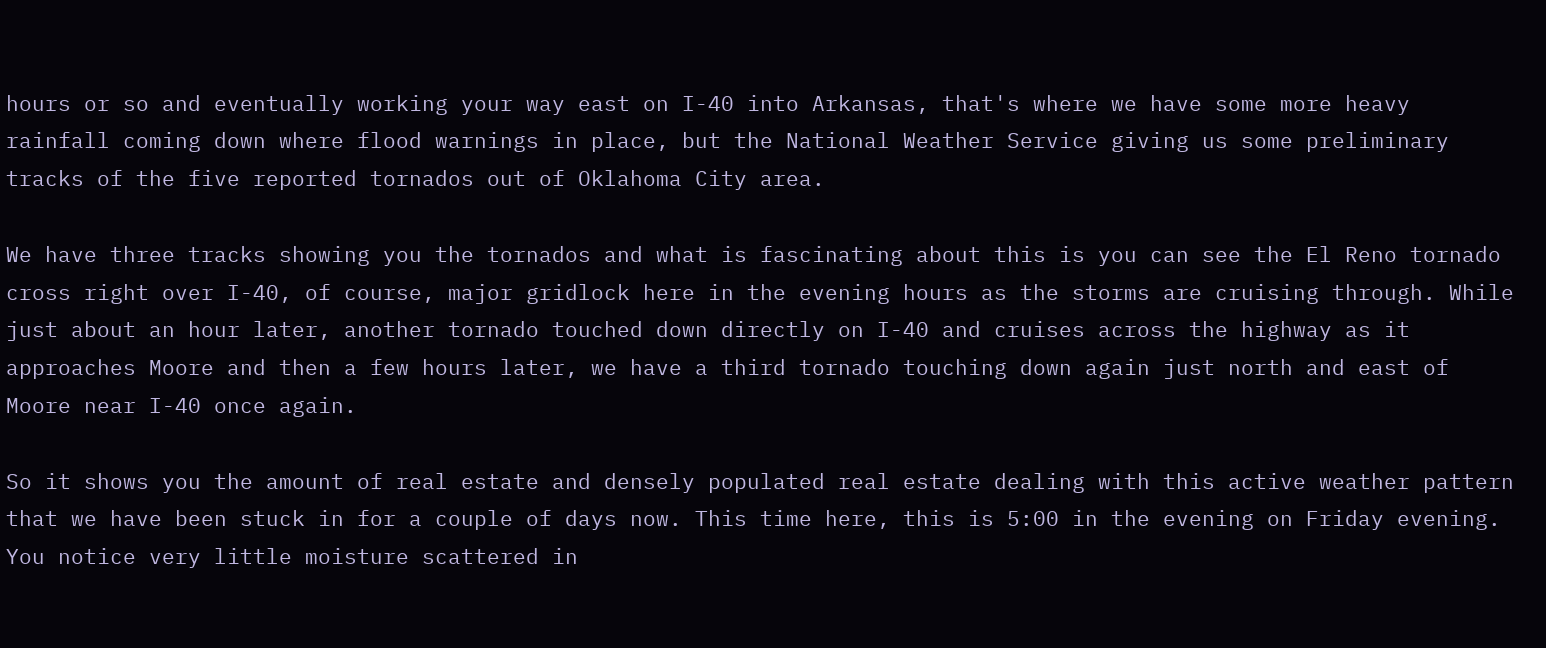hours or so and eventually working your way east on I-40 into Arkansas, that's where we have some more heavy rainfall coming down where flood warnings in place, but the National Weather Service giving us some preliminary tracks of the five reported tornados out of Oklahoma City area.

We have three tracks showing you the tornados and what is fascinating about this is you can see the El Reno tornado cross right over I-40, of course, major gridlock here in the evening hours as the storms are cruising through. While just about an hour later, another tornado touched down directly on I-40 and cruises across the highway as it approaches Moore and then a few hours later, we have a third tornado touching down again just north and east of Moore near I-40 once again.

So it shows you the amount of real estate and densely populated real estate dealing with this active weather pattern that we have been stuck in for a couple of days now. This time here, this is 5:00 in the evening on Friday evening. You notice very little moisture scattered in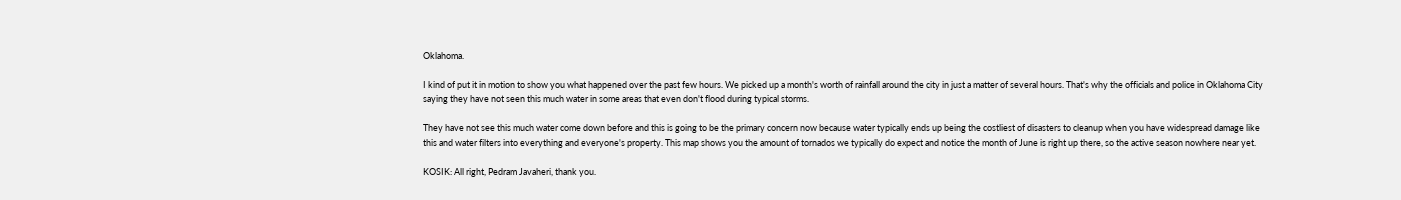Oklahoma.

I kind of put it in motion to show you what happened over the past few hours. We picked up a month's worth of rainfall around the city in just a matter of several hours. That's why the officials and police in Oklahoma City saying they have not seen this much water in some areas that even don't flood during typical storms.

They have not see this much water come down before and this is going to be the primary concern now because water typically ends up being the costliest of disasters to cleanup when you have widespread damage like this and water filters into everything and everyone's property. This map shows you the amount of tornados we typically do expect and notice the month of June is right up there, so the active season nowhere near yet.

KOSIK: All right, Pedram Javaheri, thank you.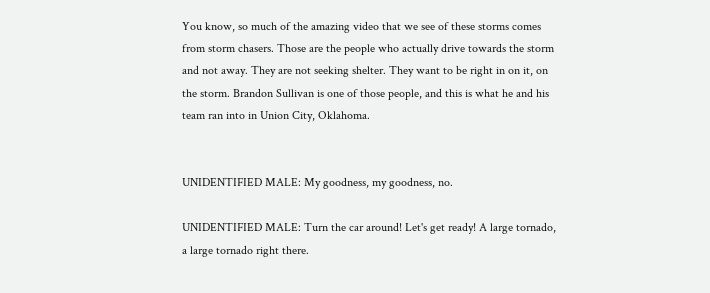You know, so much of the amazing video that we see of these storms comes from storm chasers. Those are the people who actually drive towards the storm and not away. They are not seeking shelter. They want to be right in on it, on the storm. Brandon Sullivan is one of those people, and this is what he and his team ran into in Union City, Oklahoma.


UNIDENTIFIED MALE: My goodness, my goodness, no.

UNIDENTIFIED MALE: Turn the car around! Let's get ready! A large tornado, a large tornado right there.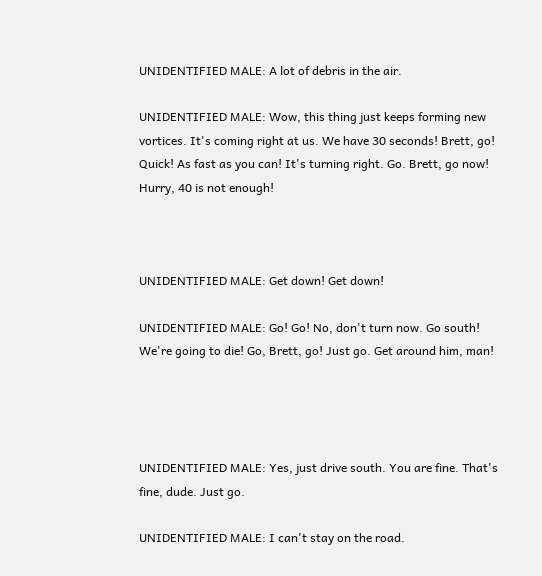UNIDENTIFIED MALE: A lot of debris in the air.

UNIDENTIFIED MALE: Wow, this thing just keeps forming new vortices. It's coming right at us. We have 30 seconds! Brett, go! Quick! As fast as you can! It's turning right. Go. Brett, go now! Hurry, 40 is not enough!



UNIDENTIFIED MALE: Get down! Get down!

UNIDENTIFIED MALE: Go! Go! No, don't turn now. Go south! We're going to die! Go, Brett, go! Just go. Get around him, man!




UNIDENTIFIED MALE: Yes, just drive south. You are fine. That's fine, dude. Just go.

UNIDENTIFIED MALE: I can't stay on the road.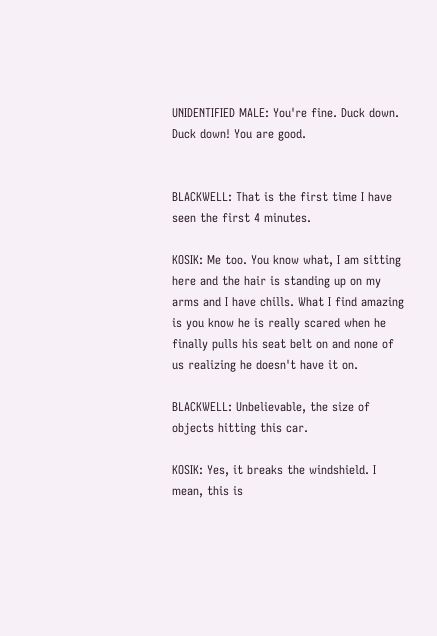UNIDENTIFIED MALE: You're fine. Duck down. Duck down! You are good.


BLACKWELL: That is the first time I have seen the first 4 minutes.

KOSIK: Me too. You know what, I am sitting here and the hair is standing up on my arms and I have chills. What I find amazing is you know he is really scared when he finally pulls his seat belt on and none of us realizing he doesn't have it on.

BLACKWELL: Unbelievable, the size of objects hitting this car.

KOSIK: Yes, it breaks the windshield. I mean, this is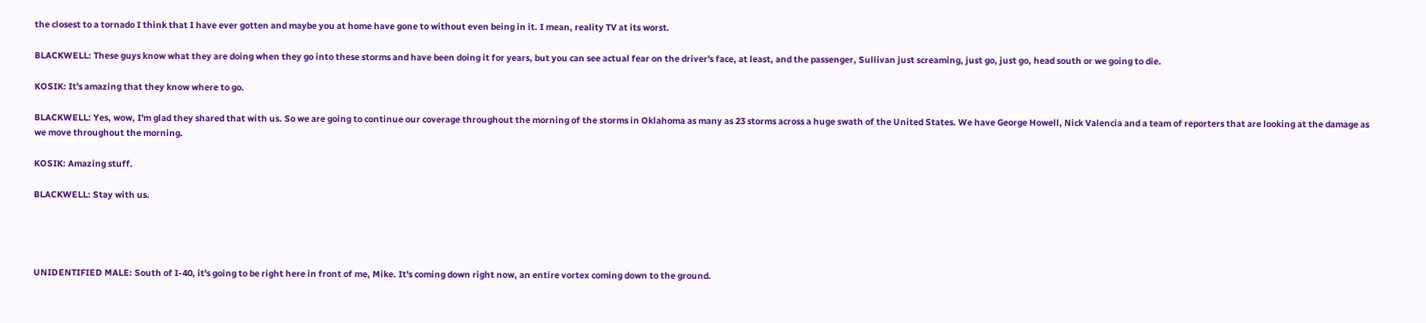the closest to a tornado I think that I have ever gotten and maybe you at home have gone to without even being in it. I mean, reality TV at its worst.

BLACKWELL: These guys know what they are doing when they go into these storms and have been doing it for years, but you can see actual fear on the driver's face, at least, and the passenger, Sullivan just screaming, just go, just go, head south or we going to die.

KOSIK: It's amazing that they know where to go.

BLACKWELL: Yes, wow, I'm glad they shared that with us. So we are going to continue our coverage throughout the morning of the storms in Oklahoma as many as 23 storms across a huge swath of the United States. We have George Howell, Nick Valencia and a team of reporters that are looking at the damage as we move throughout the morning.

KOSIK: Amazing stuff.

BLACKWELL: Stay with us.




UNIDENTIFIED MALE: South of I-40, it's going to be right here in front of me, Mike. It's coming down right now, an entire vortex coming down to the ground.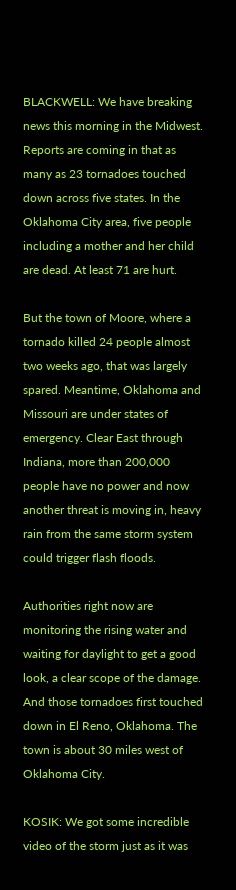BLACKWELL: We have breaking news this morning in the Midwest. Reports are coming in that as many as 23 tornadoes touched down across five states. In the Oklahoma City area, five people including a mother and her child are dead. At least 71 are hurt.

But the town of Moore, where a tornado killed 24 people almost two weeks ago, that was largely spared. Meantime, Oklahoma and Missouri are under states of emergency. Clear East through Indiana, more than 200,000 people have no power and now another threat is moving in, heavy rain from the same storm system could trigger flash floods.

Authorities right now are monitoring the rising water and waiting for daylight to get a good look, a clear scope of the damage. And those tornadoes first touched down in El Reno, Oklahoma. The town is about 30 miles west of Oklahoma City.

KOSIK: We got some incredible video of the storm just as it was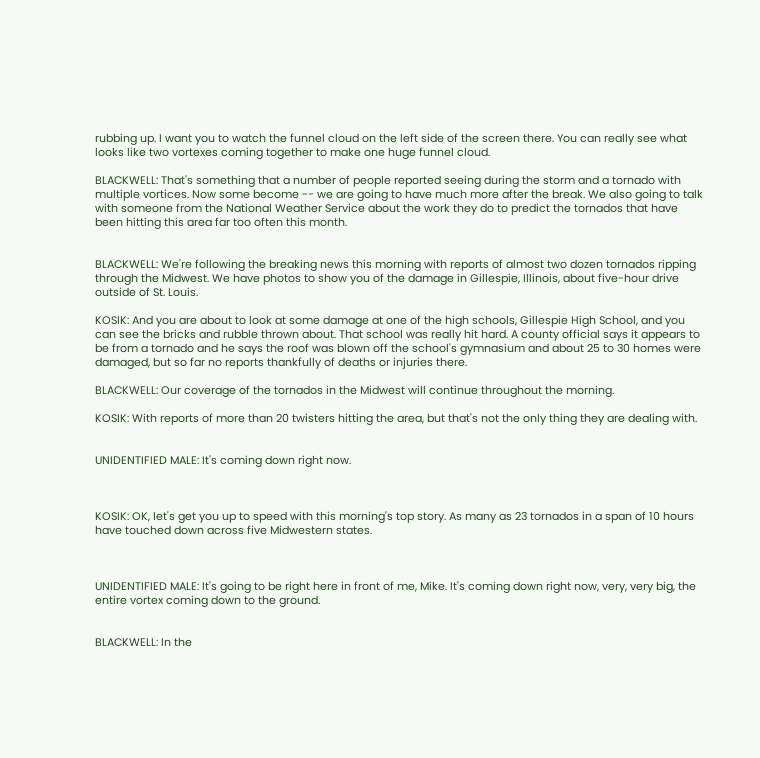rubbing up. I want you to watch the funnel cloud on the left side of the screen there. You can really see what looks like two vortexes coming together to make one huge funnel cloud.

BLACKWELL: That's something that a number of people reported seeing during the storm and a tornado with multiple vortices. Now some become -- we are going to have much more after the break. We also going to talk with someone from the National Weather Service about the work they do to predict the tornados that have been hitting this area far too often this month.


BLACKWELL: We're following the breaking news this morning with reports of almost two dozen tornados ripping through the Midwest. We have photos to show you of the damage in Gillespie, Illinois, about five-hour drive outside of St. Louis.

KOSIK: And you are about to look at some damage at one of the high schools, Gillespie High School, and you can see the bricks and rubble thrown about. That school was really hit hard. A county official says it appears to be from a tornado and he says the roof was blown off the school's gymnasium and about 25 to 30 homes were damaged, but so far no reports thankfully of deaths or injuries there.

BLACKWELL: Our coverage of the tornados in the Midwest will continue throughout the morning.

KOSIK: With reports of more than 20 twisters hitting the area, but that's not the only thing they are dealing with.


UNIDENTIFIED MALE: It's coming down right now.



KOSIK: OK, let's get you up to speed with this morning's top story. As many as 23 tornados in a span of 10 hours have touched down across five Midwestern states.



UNIDENTIFIED MALE: It's going to be right here in front of me, Mike. It's coming down right now, very, very big, the entire vortex coming down to the ground.


BLACKWELL: In the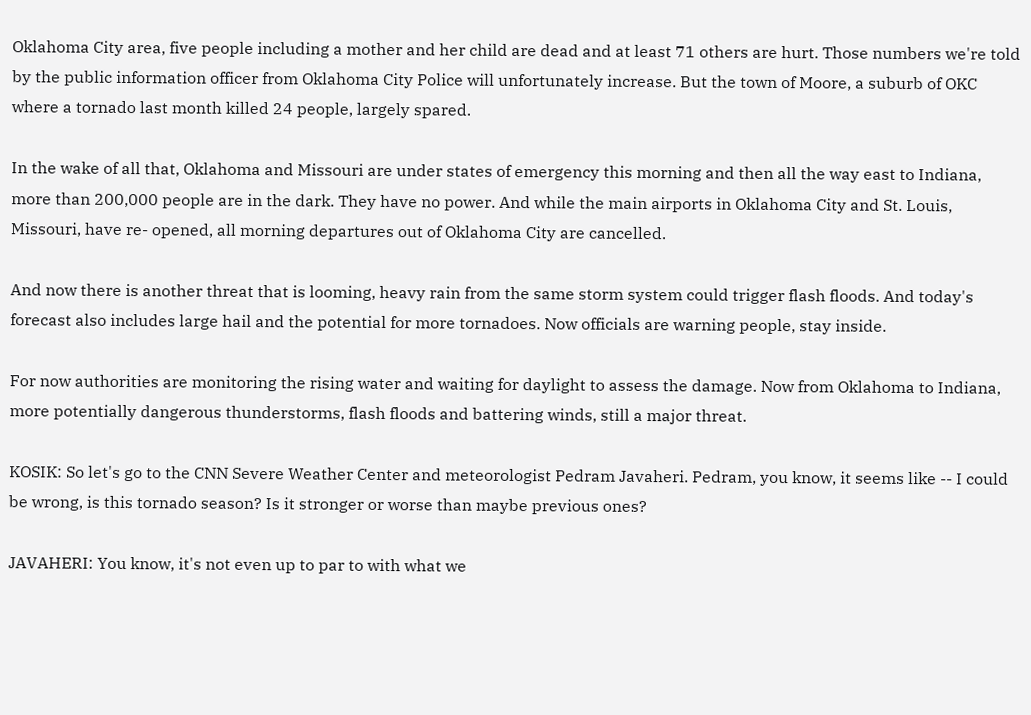Oklahoma City area, five people including a mother and her child are dead and at least 71 others are hurt. Those numbers we're told by the public information officer from Oklahoma City Police will unfortunately increase. But the town of Moore, a suburb of OKC where a tornado last month killed 24 people, largely spared.

In the wake of all that, Oklahoma and Missouri are under states of emergency this morning and then all the way east to Indiana, more than 200,000 people are in the dark. They have no power. And while the main airports in Oklahoma City and St. Louis, Missouri, have re- opened, all morning departures out of Oklahoma City are cancelled.

And now there is another threat that is looming, heavy rain from the same storm system could trigger flash floods. And today's forecast also includes large hail and the potential for more tornadoes. Now officials are warning people, stay inside.

For now authorities are monitoring the rising water and waiting for daylight to assess the damage. Now from Oklahoma to Indiana, more potentially dangerous thunderstorms, flash floods and battering winds, still a major threat.

KOSIK: So let's go to the CNN Severe Weather Center and meteorologist Pedram Javaheri. Pedram, you know, it seems like -- I could be wrong, is this tornado season? Is it stronger or worse than maybe previous ones?

JAVAHERI: You know, it's not even up to par to with what we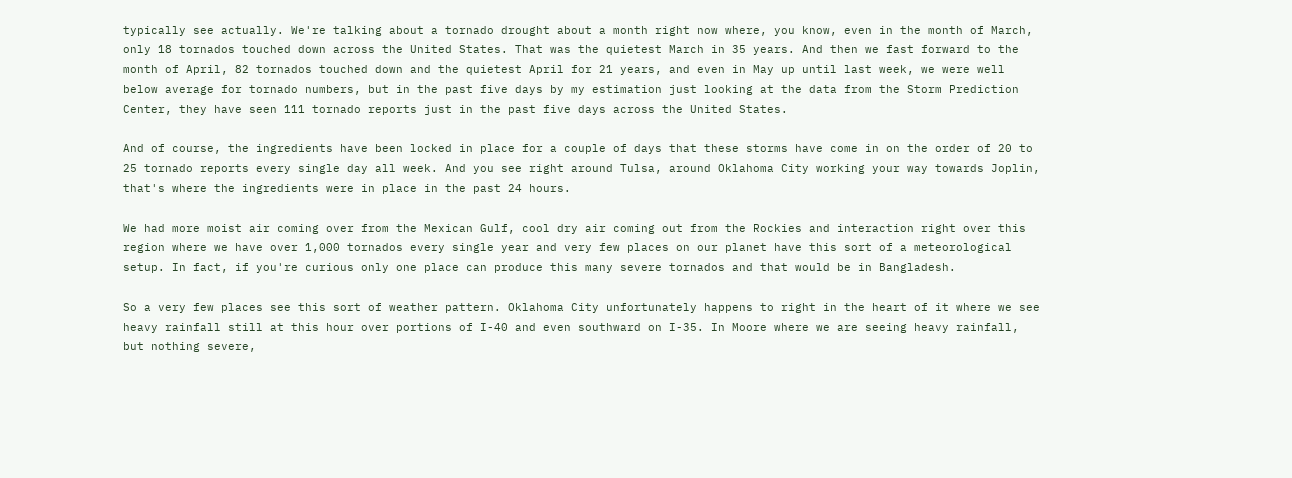typically see actually. We're talking about a tornado drought about a month right now where, you know, even in the month of March, only 18 tornados touched down across the United States. That was the quietest March in 35 years. And then we fast forward to the month of April, 82 tornados touched down and the quietest April for 21 years, and even in May up until last week, we were well below average for tornado numbers, but in the past five days by my estimation just looking at the data from the Storm Prediction Center, they have seen 111 tornado reports just in the past five days across the United States.

And of course, the ingredients have been locked in place for a couple of days that these storms have come in on the order of 20 to 25 tornado reports every single day all week. And you see right around Tulsa, around Oklahoma City working your way towards Joplin, that's where the ingredients were in place in the past 24 hours.

We had more moist air coming over from the Mexican Gulf, cool dry air coming out from the Rockies and interaction right over this region where we have over 1,000 tornados every single year and very few places on our planet have this sort of a meteorological setup. In fact, if you're curious only one place can produce this many severe tornados and that would be in Bangladesh.

So a very few places see this sort of weather pattern. Oklahoma City unfortunately happens to right in the heart of it where we see heavy rainfall still at this hour over portions of I-40 and even southward on I-35. In Moore where we are seeing heavy rainfall, but nothing severe,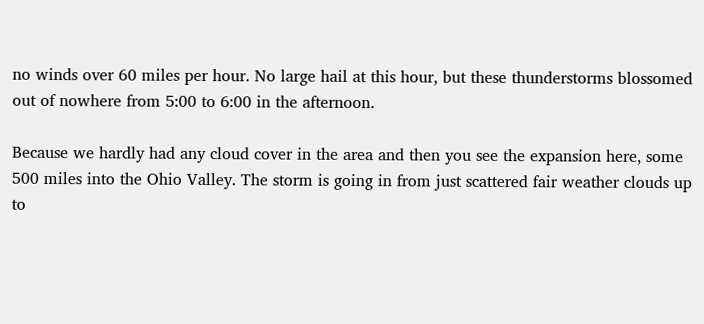no winds over 60 miles per hour. No large hail at this hour, but these thunderstorms blossomed out of nowhere from 5:00 to 6:00 in the afternoon.

Because we hardly had any cloud cover in the area and then you see the expansion here, some 500 miles into the Ohio Valley. The storm is going in from just scattered fair weather clouds up to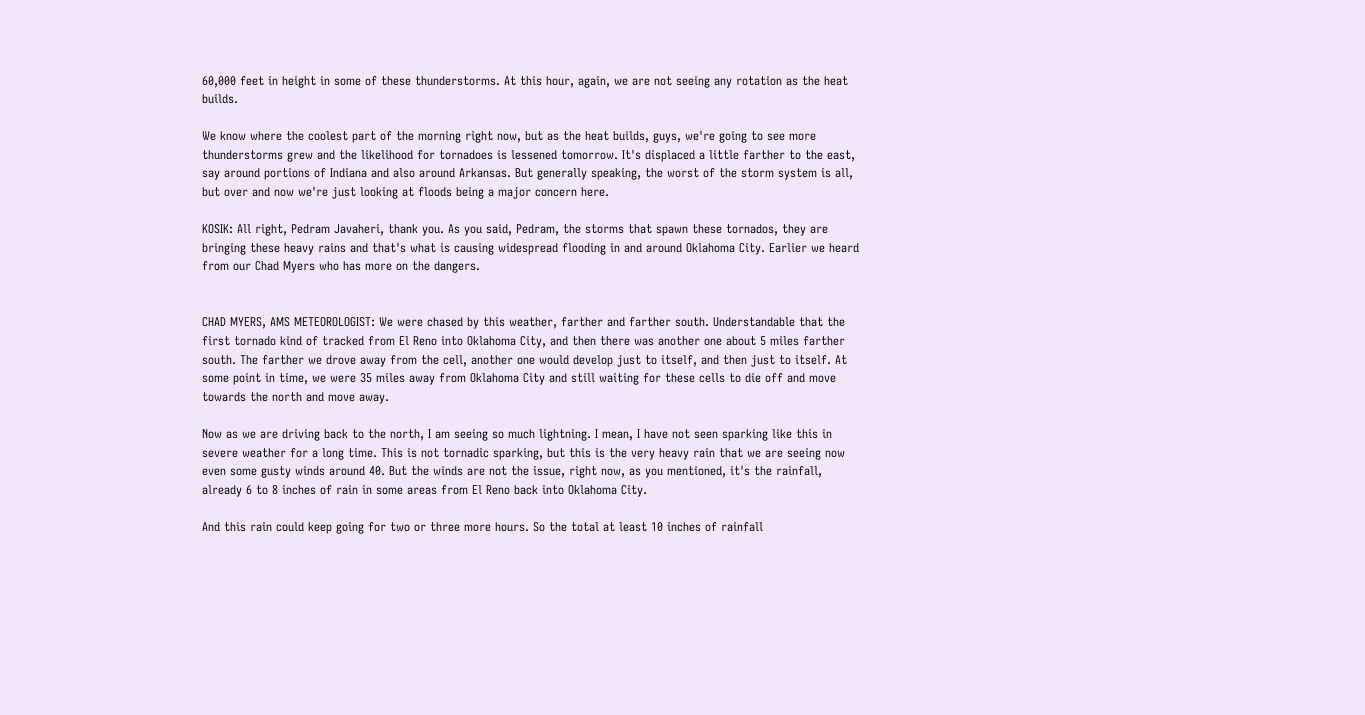60,000 feet in height in some of these thunderstorms. At this hour, again, we are not seeing any rotation as the heat builds.

We know where the coolest part of the morning right now, but as the heat builds, guys, we're going to see more thunderstorms grew and the likelihood for tornadoes is lessened tomorrow. It's displaced a little farther to the east, say around portions of Indiana and also around Arkansas. But generally speaking, the worst of the storm system is all, but over and now we're just looking at floods being a major concern here.

KOSIK: All right, Pedram Javaheri, thank you. As you said, Pedram, the storms that spawn these tornados, they are bringing these heavy rains and that's what is causing widespread flooding in and around Oklahoma City. Earlier we heard from our Chad Myers who has more on the dangers.


CHAD MYERS, AMS METEOROLOGIST: We were chased by this weather, farther and farther south. Understandable that the first tornado kind of tracked from El Reno into Oklahoma City, and then there was another one about 5 miles farther south. The farther we drove away from the cell, another one would develop just to itself, and then just to itself. At some point in time, we were 35 miles away from Oklahoma City and still waiting for these cells to die off and move towards the north and move away.

Now as we are driving back to the north, I am seeing so much lightning. I mean, I have not seen sparking like this in severe weather for a long time. This is not tornadic sparking, but this is the very heavy rain that we are seeing now even some gusty winds around 40. But the winds are not the issue, right now, as you mentioned, it's the rainfall, already 6 to 8 inches of rain in some areas from El Reno back into Oklahoma City.

And this rain could keep going for two or three more hours. So the total at least 10 inches of rainfall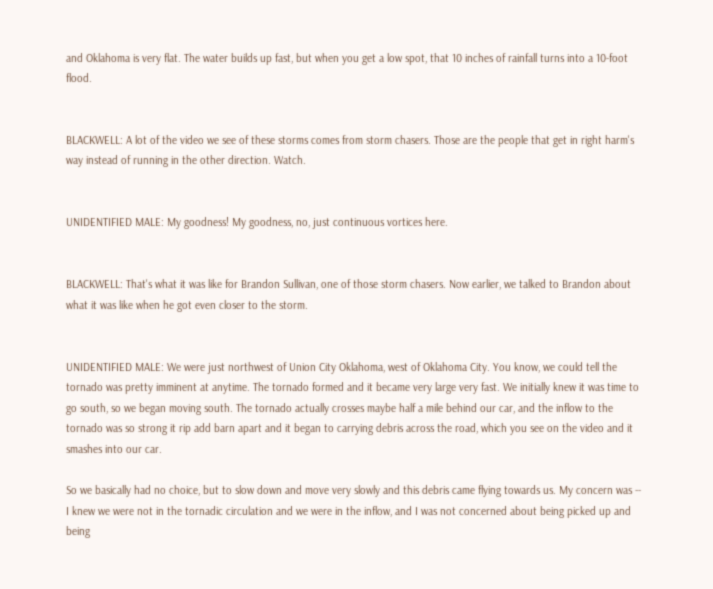and Oklahoma is very flat. The water builds up fast, but when you get a low spot, that 10 inches of rainfall turns into a 10-foot flood.


BLACKWELL: A lot of the video we see of these storms comes from storm chasers. Those are the people that get in right harm's way instead of running in the other direction. Watch.


UNIDENTIFIED MALE: My goodness! My goodness, no, just continuous vortices here.


BLACKWELL: That's what it was like for Brandon Sullivan, one of those storm chasers. Now earlier, we talked to Brandon about what it was like when he got even closer to the storm.


UNIDENTIFIED MALE: We were just northwest of Union City Oklahoma, west of Oklahoma City. You know, we could tell the tornado was pretty imminent at anytime. The tornado formed and it became very large very fast. We initially knew it was time to go south, so we began moving south. The tornado actually crosses maybe half a mile behind our car, and the inflow to the tornado was so strong it rip add barn apart and it began to carrying debris across the road, which you see on the video and it smashes into our car.

So we basically had no choice, but to slow down and move very slowly and this debris came flying towards us. My concern was -- I knew we were not in the tornadic circulation and we were in the inflow, and I was not concerned about being picked up and being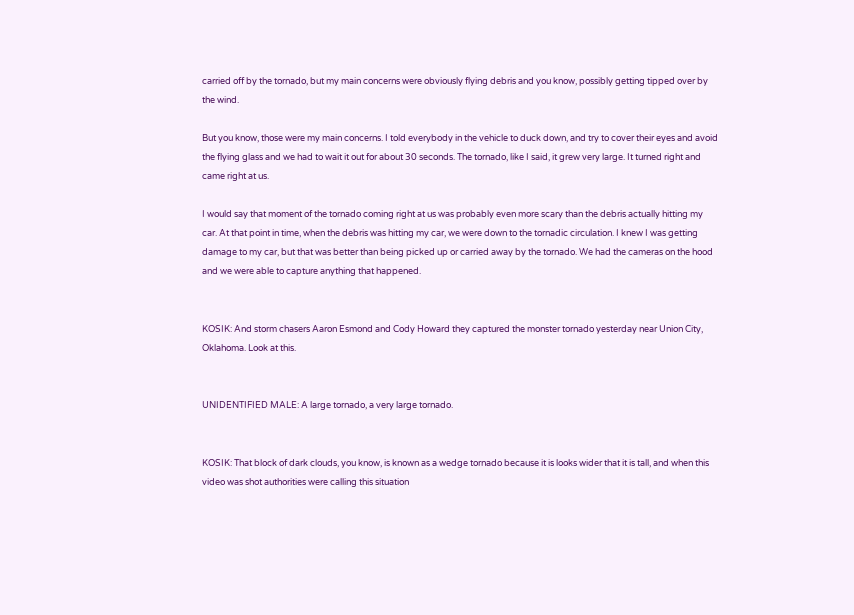carried off by the tornado, but my main concerns were obviously flying debris and you know, possibly getting tipped over by the wind.

But you know, those were my main concerns. I told everybody in the vehicle to duck down, and try to cover their eyes and avoid the flying glass and we had to wait it out for about 30 seconds. The tornado, like I said, it grew very large. It turned right and came right at us.

I would say that moment of the tornado coming right at us was probably even more scary than the debris actually hitting my car. At that point in time, when the debris was hitting my car, we were down to the tornadic circulation. I knew I was getting damage to my car, but that was better than being picked up or carried away by the tornado. We had the cameras on the hood and we were able to capture anything that happened.


KOSIK: And storm chasers Aaron Esmond and Cody Howard they captured the monster tornado yesterday near Union City, Oklahoma. Look at this.


UNIDENTIFIED MALE: A large tornado, a very large tornado.


KOSIK: That block of dark clouds, you know, is known as a wedge tornado because it is looks wider that it is tall, and when this video was shot authorities were calling this situation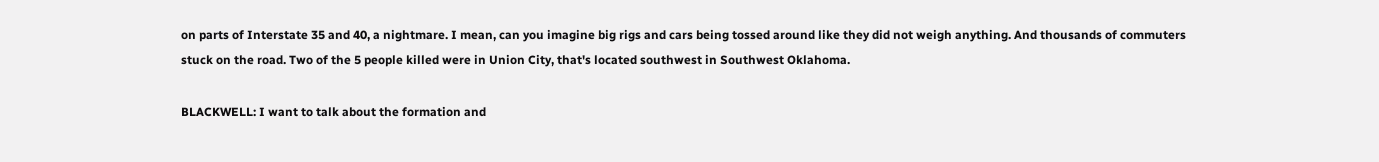on parts of Interstate 35 and 40, a nightmare. I mean, can you imagine big rigs and cars being tossed around like they did not weigh anything. And thousands of commuters stuck on the road. Two of the 5 people killed were in Union City, that's located southwest in Southwest Oklahoma.

BLACKWELL: I want to talk about the formation and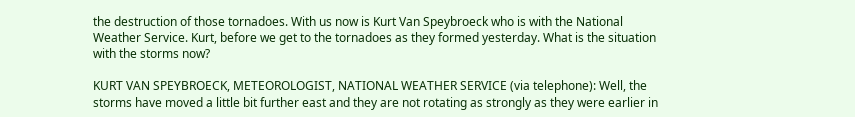the destruction of those tornadoes. With us now is Kurt Van Speybroeck who is with the National Weather Service. Kurt, before we get to the tornadoes as they formed yesterday. What is the situation with the storms now?

KURT VAN SPEYBROECK, METEOROLOGIST, NATIONAL WEATHER SERVICE (via telephone): Well, the storms have moved a little bit further east and they are not rotating as strongly as they were earlier in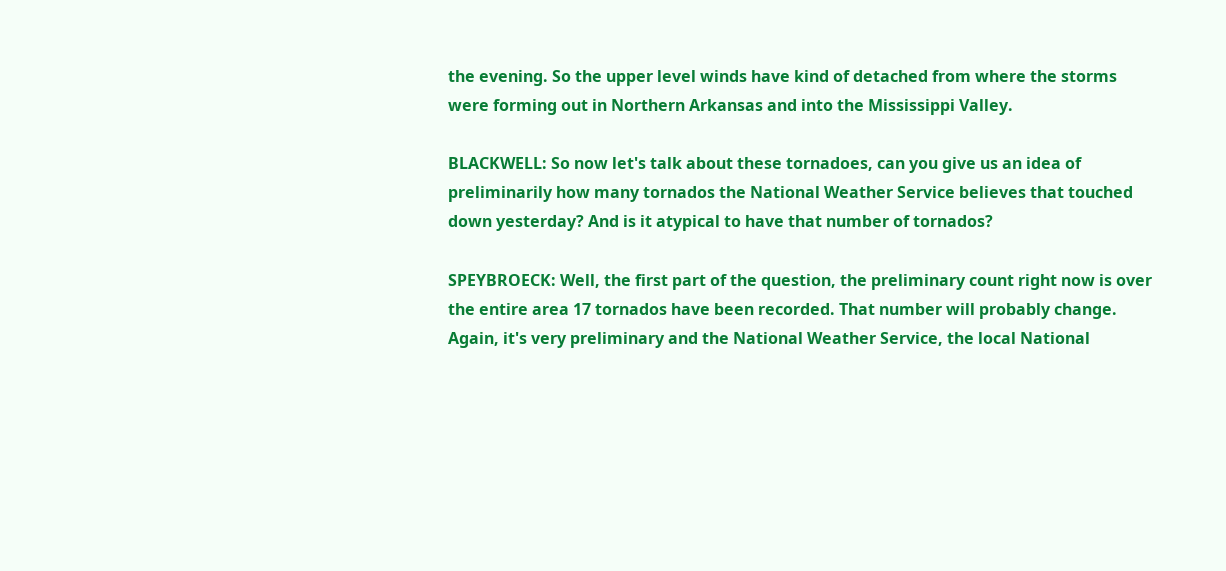the evening. So the upper level winds have kind of detached from where the storms were forming out in Northern Arkansas and into the Mississippi Valley.

BLACKWELL: So now let's talk about these tornadoes, can you give us an idea of preliminarily how many tornados the National Weather Service believes that touched down yesterday? And is it atypical to have that number of tornados?

SPEYBROECK: Well, the first part of the question, the preliminary count right now is over the entire area 17 tornados have been recorded. That number will probably change. Again, it's very preliminary and the National Weather Service, the local National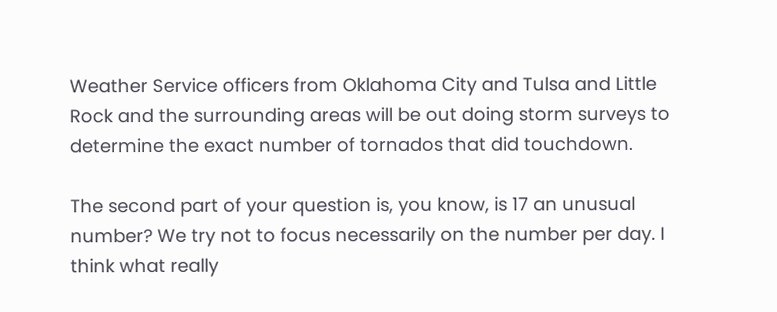Weather Service officers from Oklahoma City and Tulsa and Little Rock and the surrounding areas will be out doing storm surveys to determine the exact number of tornados that did touchdown.

The second part of your question is, you know, is 17 an unusual number? We try not to focus necessarily on the number per day. I think what really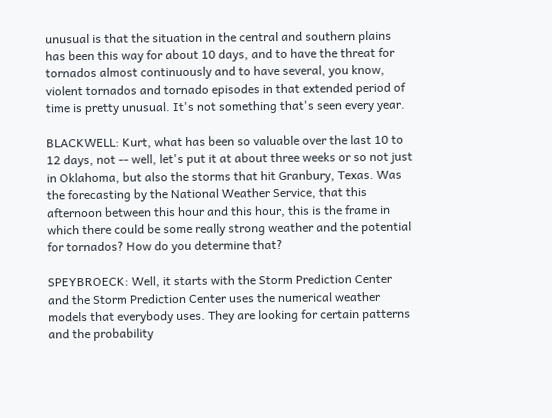unusual is that the situation in the central and southern plains has been this way for about 10 days, and to have the threat for tornados almost continuously and to have several, you know, violent tornados and tornado episodes in that extended period of time is pretty unusual. It's not something that's seen every year.

BLACKWELL: Kurt, what has been so valuable over the last 10 to 12 days, not -- well, let's put it at about three weeks or so not just in Oklahoma, but also the storms that hit Granbury, Texas. Was the forecasting by the National Weather Service, that this afternoon between this hour and this hour, this is the frame in which there could be some really strong weather and the potential for tornados? How do you determine that?

SPEYBROECK: Well, it starts with the Storm Prediction Center and the Storm Prediction Center uses the numerical weather models that everybody uses. They are looking for certain patterns and the probability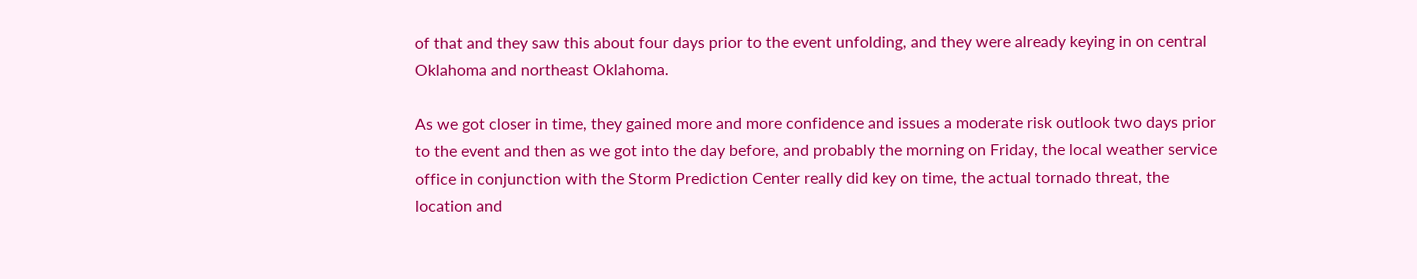of that and they saw this about four days prior to the event unfolding, and they were already keying in on central Oklahoma and northeast Oklahoma.

As we got closer in time, they gained more and more confidence and issues a moderate risk outlook two days prior to the event and then as we got into the day before, and probably the morning on Friday, the local weather service office in conjunction with the Storm Prediction Center really did key on time, the actual tornado threat, the location and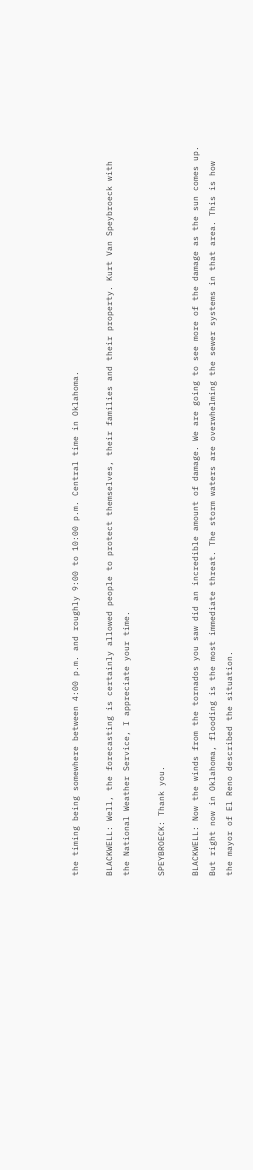the timing being somewhere between 4:00 p.m. and roughly 9:00 to 10:00 p.m. Central time in Oklahoma.

BLACKWELL: Well, the forecasting is certainly allowed people to protect themselves, their families and their property. Kurt Van Speybroeck with the National Weather Service, I appreciate your time.

SPEYBROECK: Thank you.

BLACKWELL: Now the winds from the tornados you saw did an incredible amount of damage. We are going to see more of the damage as the sun comes up. But right now in Oklahoma, flooding is the most immediate threat. The storm waters are overwhelming the sewer systems in that area. This is how the mayor of El Reno described the situation.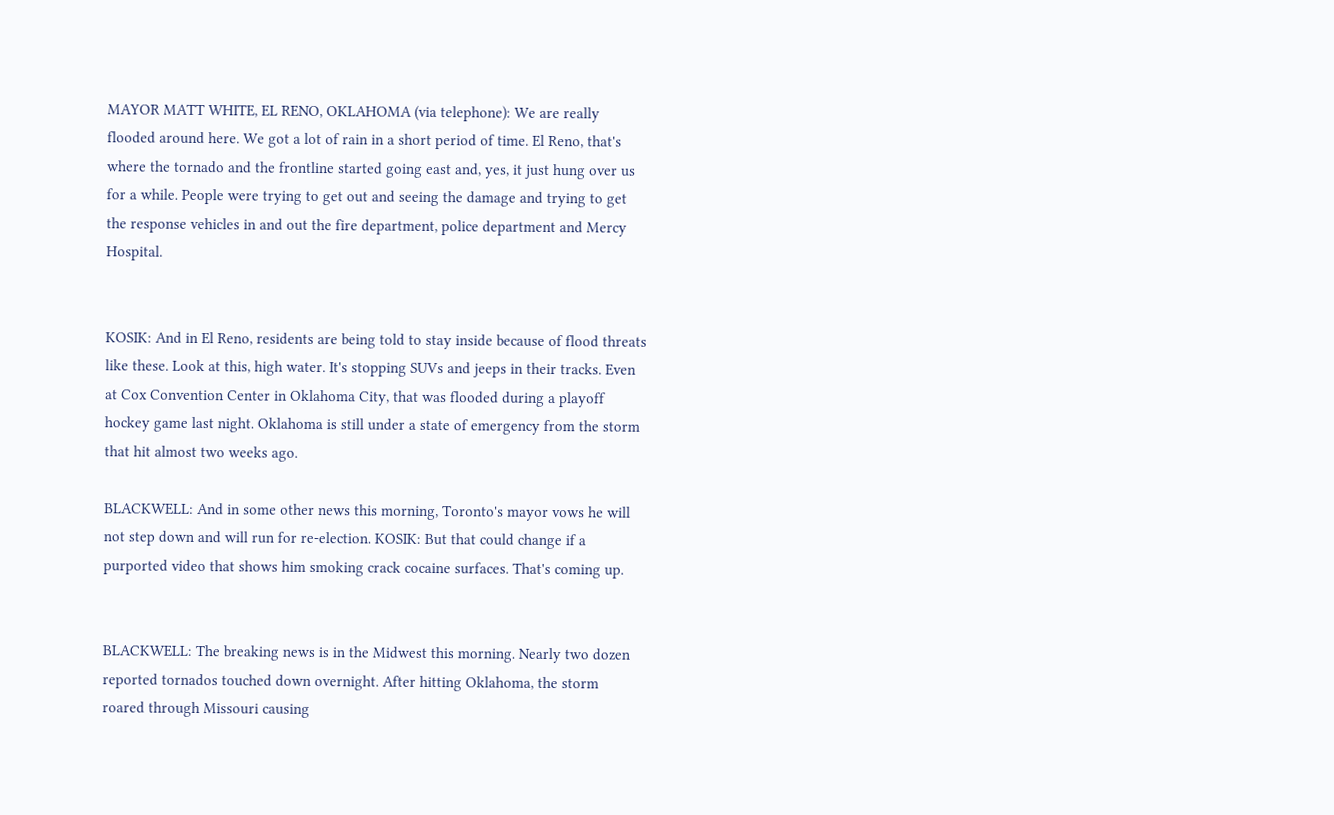MAYOR MATT WHITE, EL RENO, OKLAHOMA (via telephone): We are really flooded around here. We got a lot of rain in a short period of time. El Reno, that's where the tornado and the frontline started going east and, yes, it just hung over us for a while. People were trying to get out and seeing the damage and trying to get the response vehicles in and out the fire department, police department and Mercy Hospital.


KOSIK: And in El Reno, residents are being told to stay inside because of flood threats like these. Look at this, high water. It's stopping SUVs and jeeps in their tracks. Even at Cox Convention Center in Oklahoma City, that was flooded during a playoff hockey game last night. Oklahoma is still under a state of emergency from the storm that hit almost two weeks ago.

BLACKWELL: And in some other news this morning, Toronto's mayor vows he will not step down and will run for re-election. KOSIK: But that could change if a purported video that shows him smoking crack cocaine surfaces. That's coming up.


BLACKWELL: The breaking news is in the Midwest this morning. Nearly two dozen reported tornados touched down overnight. After hitting Oklahoma, the storm roared through Missouri causing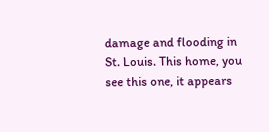damage and flooding in St. Louis. This home, you see this one, it appears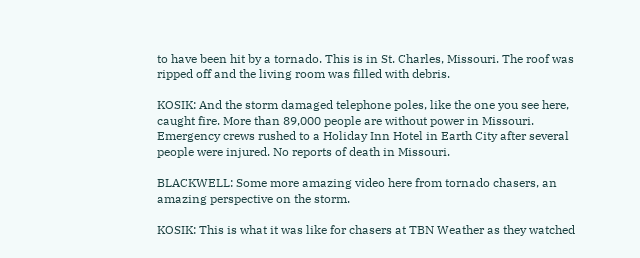to have been hit by a tornado. This is in St. Charles, Missouri. The roof was ripped off and the living room was filled with debris.

KOSIK: And the storm damaged telephone poles, like the one you see here, caught fire. More than 89,000 people are without power in Missouri. Emergency crews rushed to a Holiday Inn Hotel in Earth City after several people were injured. No reports of death in Missouri.

BLACKWELL: Some more amazing video here from tornado chasers, an amazing perspective on the storm.

KOSIK: This is what it was like for chasers at TBN Weather as they watched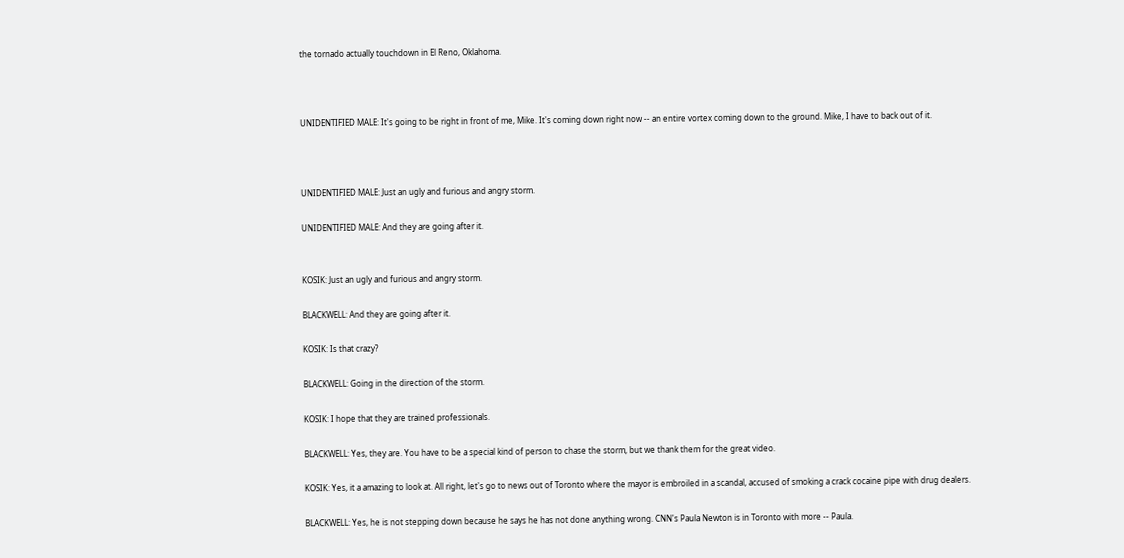the tornado actually touchdown in El Reno, Oklahoma.



UNIDENTIFIED MALE: It's going to be right in front of me, Mike. It's coming down right now -- an entire vortex coming down to the ground. Mike, I have to back out of it.



UNIDENTIFIED MALE: Just an ugly and furious and angry storm.

UNIDENTIFIED MALE: And they are going after it.


KOSIK: Just an ugly and furious and angry storm.

BLACKWELL: And they are going after it.

KOSIK: Is that crazy?

BLACKWELL: Going in the direction of the storm.

KOSIK: I hope that they are trained professionals.

BLACKWELL: Yes, they are. You have to be a special kind of person to chase the storm, but we thank them for the great video.

KOSIK: Yes, it a amazing to look at. All right, let's go to news out of Toronto where the mayor is embroiled in a scandal, accused of smoking a crack cocaine pipe with drug dealers.

BLACKWELL: Yes, he is not stepping down because he says he has not done anything wrong. CNN's Paula Newton is in Toronto with more -- Paula.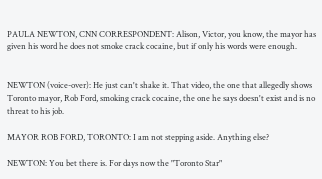PAULA NEWTON, CNN CORRESPONDENT: Alison, Victor, you know, the mayor has given his word he does not smoke crack cocaine, but if only his words were enough.


NEWTON (voice-over): He just can't shake it. That video, the one that allegedly shows Toronto mayor, Rob Ford, smoking crack cocaine, the one he says doesn't exist and is no threat to his job.

MAYOR ROB FORD, TORONTO: I am not stepping aside. Anything else?

NEWTON: You bet there is. For days now the "Toronto Star"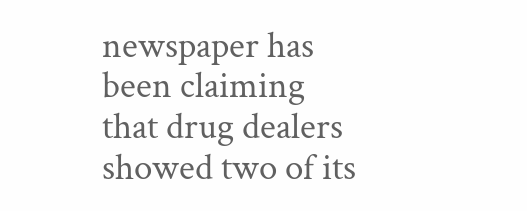newspaper has been claiming that drug dealers showed two of its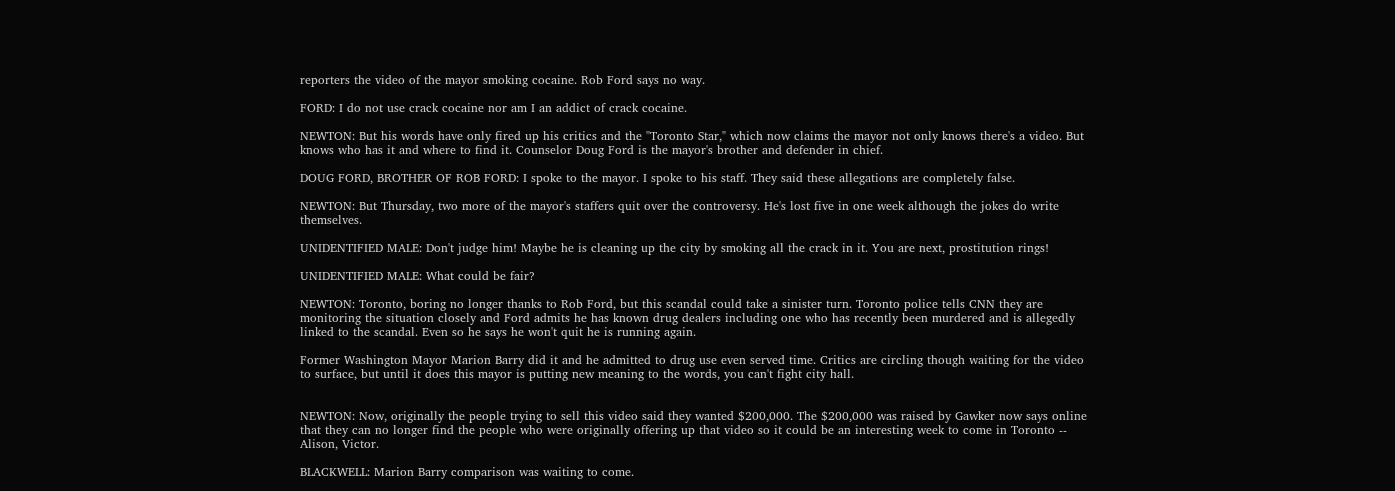reporters the video of the mayor smoking cocaine. Rob Ford says no way.

FORD: I do not use crack cocaine nor am I an addict of crack cocaine.

NEWTON: But his words have only fired up his critics and the "Toronto Star," which now claims the mayor not only knows there's a video. But knows who has it and where to find it. Counselor Doug Ford is the mayor's brother and defender in chief.

DOUG FORD, BROTHER OF ROB FORD: I spoke to the mayor. I spoke to his staff. They said these allegations are completely false.

NEWTON: But Thursday, two more of the mayor's staffers quit over the controversy. He's lost five in one week although the jokes do write themselves.

UNIDENTIFIED MALE: Don't judge him! Maybe he is cleaning up the city by smoking all the crack in it. You are next, prostitution rings!

UNIDENTIFIED MALE: What could be fair?

NEWTON: Toronto, boring no longer thanks to Rob Ford, but this scandal could take a sinister turn. Toronto police tells CNN they are monitoring the situation closely and Ford admits he has known drug dealers including one who has recently been murdered and is allegedly linked to the scandal. Even so he says he won't quit he is running again.

Former Washington Mayor Marion Barry did it and he admitted to drug use even served time. Critics are circling though waiting for the video to surface, but until it does this mayor is putting new meaning to the words, you can't fight city hall.


NEWTON: Now, originally the people trying to sell this video said they wanted $200,000. The $200,000 was raised by Gawker now says online that they can no longer find the people who were originally offering up that video so it could be an interesting week to come in Toronto -- Alison, Victor.

BLACKWELL: Marion Barry comparison was waiting to come.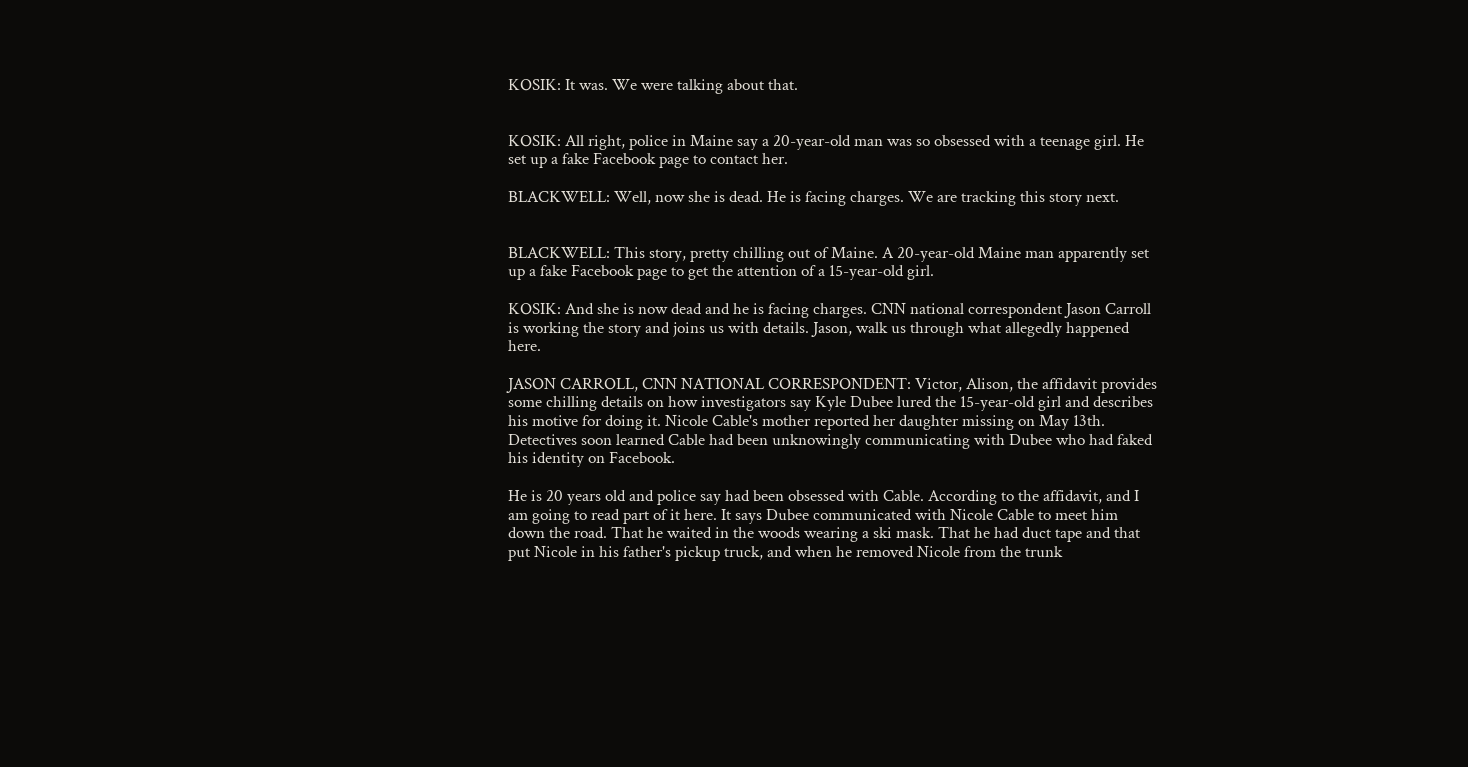KOSIK: It was. We were talking about that.


KOSIK: All right, police in Maine say a 20-year-old man was so obsessed with a teenage girl. He set up a fake Facebook page to contact her.

BLACKWELL: Well, now she is dead. He is facing charges. We are tracking this story next.


BLACKWELL: This story, pretty chilling out of Maine. A 20-year-old Maine man apparently set up a fake Facebook page to get the attention of a 15-year-old girl.

KOSIK: And she is now dead and he is facing charges. CNN national correspondent Jason Carroll is working the story and joins us with details. Jason, walk us through what allegedly happened here.

JASON CARROLL, CNN NATIONAL CORRESPONDENT: Victor, Alison, the affidavit provides some chilling details on how investigators say Kyle Dubee lured the 15-year-old girl and describes his motive for doing it. Nicole Cable's mother reported her daughter missing on May 13th. Detectives soon learned Cable had been unknowingly communicating with Dubee who had faked his identity on Facebook.

He is 20 years old and police say had been obsessed with Cable. According to the affidavit, and I am going to read part of it here. It says Dubee communicated with Nicole Cable to meet him down the road. That he waited in the woods wearing a ski mask. That he had duct tape and that put Nicole in his father's pickup truck, and when he removed Nicole from the trunk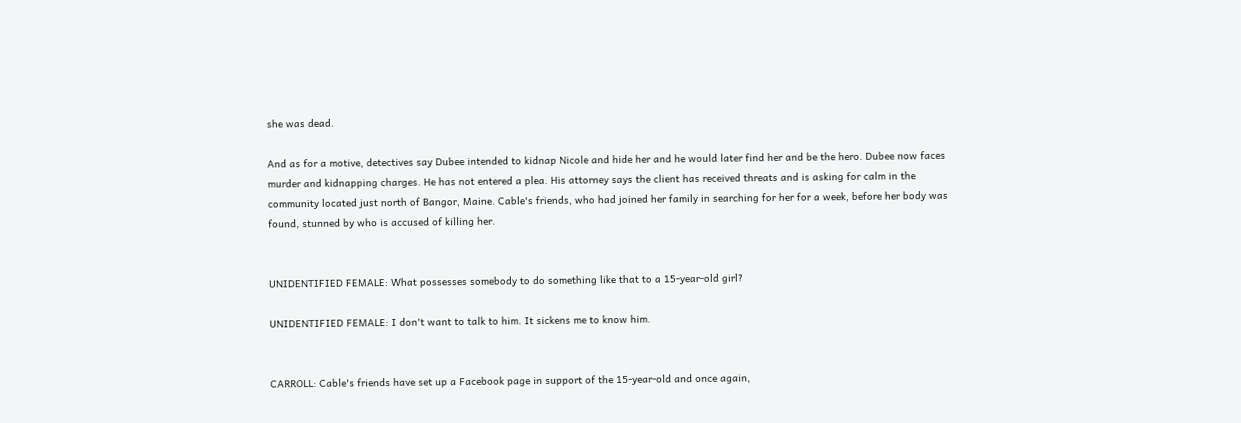she was dead.

And as for a motive, detectives say Dubee intended to kidnap Nicole and hide her and he would later find her and be the hero. Dubee now faces murder and kidnapping charges. He has not entered a plea. His attorney says the client has received threats and is asking for calm in the community located just north of Bangor, Maine. Cable's friends, who had joined her family in searching for her for a week, before her body was found, stunned by who is accused of killing her.


UNIDENTIFIED FEMALE: What possesses somebody to do something like that to a 15-year-old girl?

UNIDENTIFIED FEMALE: I don't want to talk to him. It sickens me to know him.


CARROLL: Cable's friends have set up a Facebook page in support of the 15-year-old and once again,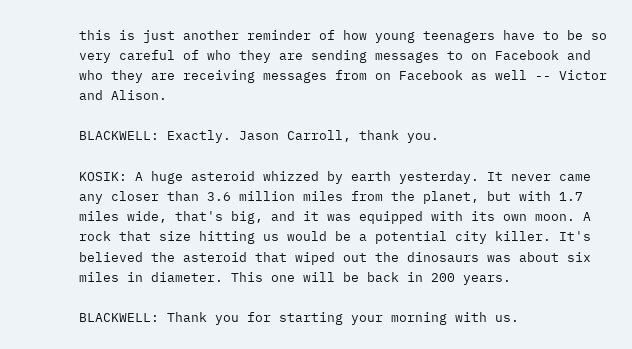this is just another reminder of how young teenagers have to be so very careful of who they are sending messages to on Facebook and who they are receiving messages from on Facebook as well -- Victor and Alison.

BLACKWELL: Exactly. Jason Carroll, thank you.

KOSIK: A huge asteroid whizzed by earth yesterday. It never came any closer than 3.6 million miles from the planet, but with 1.7 miles wide, that's big, and it was equipped with its own moon. A rock that size hitting us would be a potential city killer. It's believed the asteroid that wiped out the dinosaurs was about six miles in diameter. This one will be back in 200 years.

BLACKWELL: Thank you for starting your morning with us.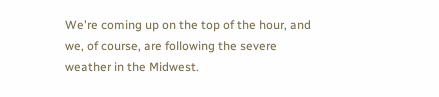We're coming up on the top of the hour, and we, of course, are following the severe weather in the Midwest.